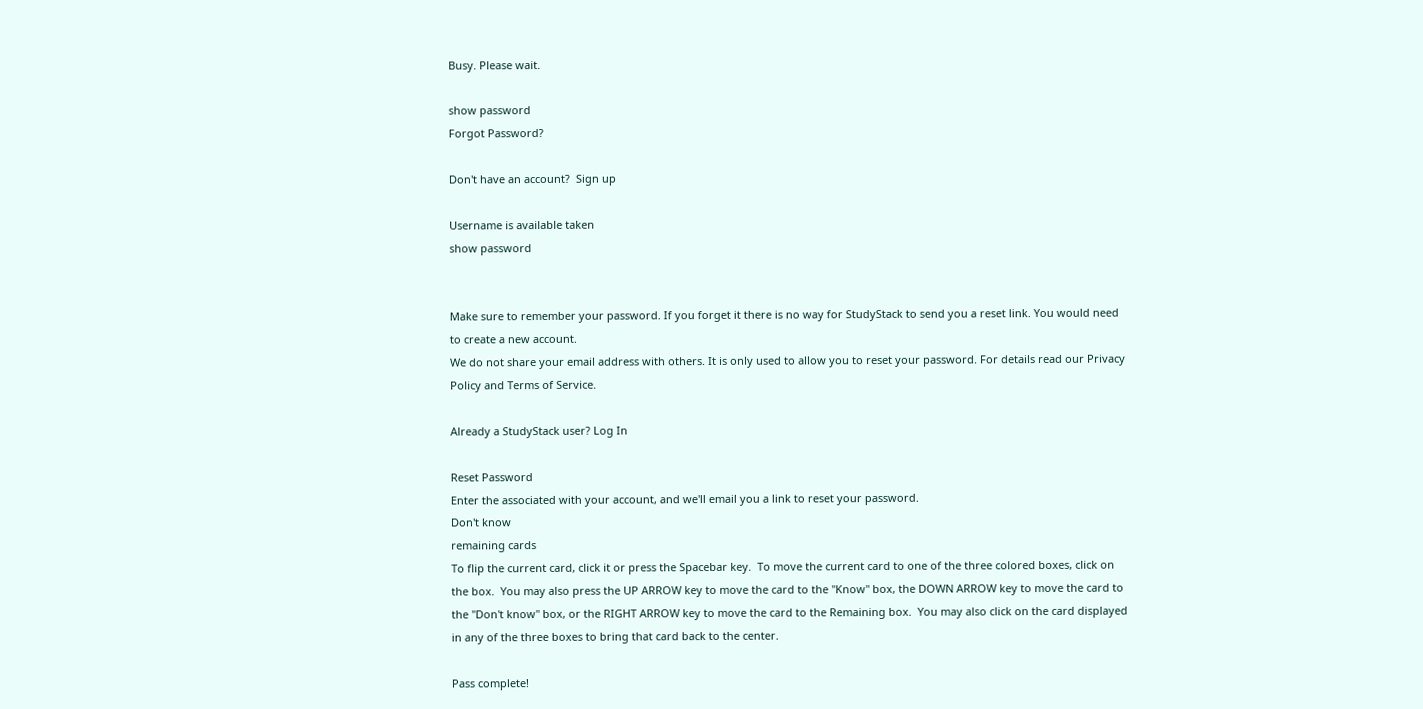Busy. Please wait.

show password
Forgot Password?

Don't have an account?  Sign up

Username is available taken
show password


Make sure to remember your password. If you forget it there is no way for StudyStack to send you a reset link. You would need to create a new account.
We do not share your email address with others. It is only used to allow you to reset your password. For details read our Privacy Policy and Terms of Service.

Already a StudyStack user? Log In

Reset Password
Enter the associated with your account, and we'll email you a link to reset your password.
Don't know
remaining cards
To flip the current card, click it or press the Spacebar key.  To move the current card to one of the three colored boxes, click on the box.  You may also press the UP ARROW key to move the card to the "Know" box, the DOWN ARROW key to move the card to the "Don't know" box, or the RIGHT ARROW key to move the card to the Remaining box.  You may also click on the card displayed in any of the three boxes to bring that card back to the center.

Pass complete!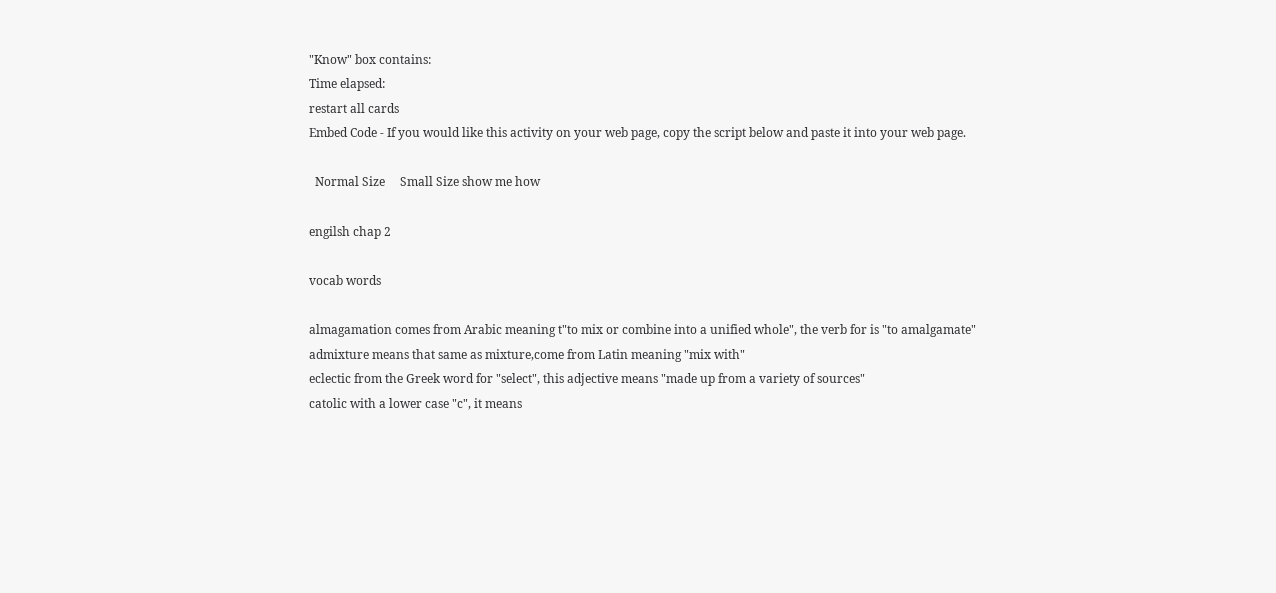"Know" box contains:
Time elapsed:
restart all cards
Embed Code - If you would like this activity on your web page, copy the script below and paste it into your web page.

  Normal Size     Small Size show me how

engilsh chap 2

vocab words

almagamation comes from Arabic meaning t"to mix or combine into a unified whole", the verb for is "to amalgamate"
admixture means that same as mixture,come from Latin meaning "mix with"
eclectic from the Greek word for "select", this adjective means "made up from a variety of sources"
catolic with a lower case "c", it means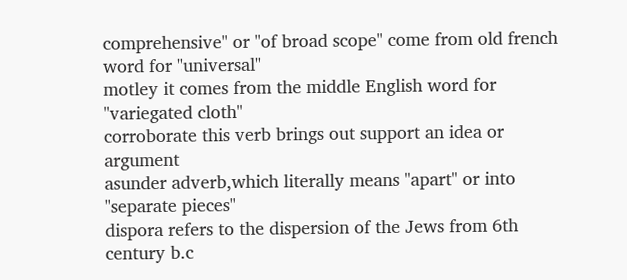comprehensive" or "of broad scope" come from old french word for "universal"
motley it comes from the middle English word for "variegated cloth"
corroborate this verb brings out support an idea or argument
asunder adverb,which literally means "apart" or into "separate pieces"
dispora refers to the dispersion of the Jews from 6th century b.c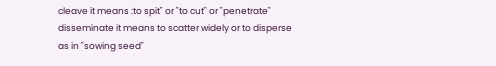cleave it means :to spit" or "to cut" or "penetrate"
disseminate it means to scatter widely or to disperse as in "sowing seed"